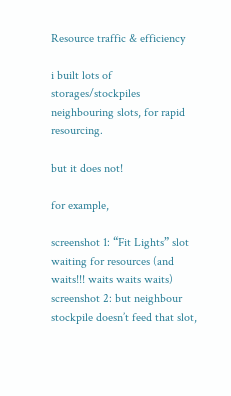Resource traffic & efficiency

i built lots of storages/stockpiles neighbouring slots, for rapid resourcing.

but it does not!

for example,

screenshot 1: “Fit Lights” slot waiting for resources (and waits!!! waits waits waits)
screenshot 2: but neighbour stockpile doesn’t feed that slot,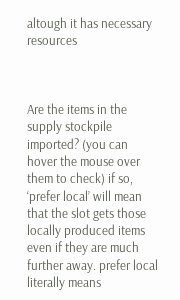altough it has necessary resources



Are the items in the supply stockpile imported? (you can hover the mouse over them to check) if so, ‘prefer local’ will mean that the slot gets those locally produced items even if they are much further away. prefer local literally means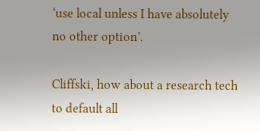‘use local unless I have absolutely no other option’.

Cliffski, how about a research tech to default all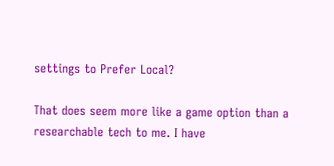settings to Prefer Local?

That does seem more like a game option than a researchable tech to me. I have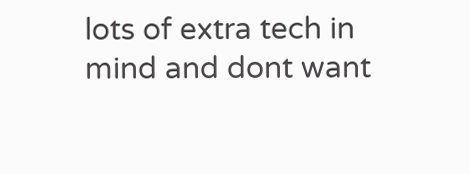lots of extra tech in mind and dont want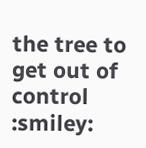the tree to get out of control :smiley: